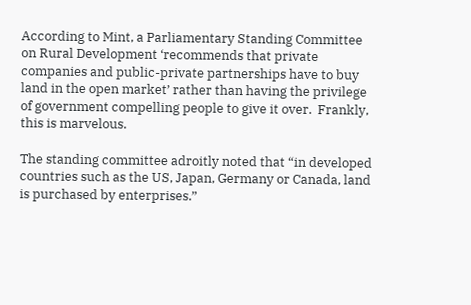According to Mint, a Parliamentary Standing Committee on Rural Development ‘recommends that private companies and public-private partnerships have to buy land in the open market’ rather than having the privilege of government compelling people to give it over.  Frankly, this is marvelous.

The standing committee adroitly noted that “in developed countries such as the US, Japan, Germany or Canada, land is purchased by enterprises.”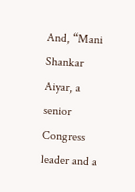And, “Mani Shankar Aiyar, a senior Congress leader and a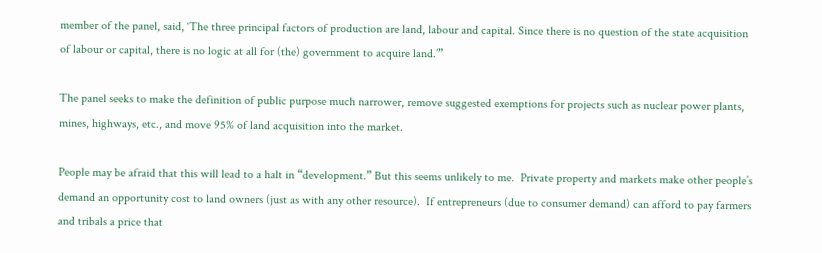member of the panel, said, ‘The three principal factors of production are land, labour and capital. Since there is no question of the state acquisition of labour or capital, there is no logic at all for (the) government to acquire land.’”

The panel seeks to make the definition of public purpose much narrower, remove suggested exemptions for projects such as nuclear power plants, mines, highways, etc., and move 95% of land acquisition into the market.

People may be afraid that this will lead to a halt in “development.” But this seems unlikely to me.  Private property and markets make other people’s demand an opportunity cost to land owners (just as with any other resource).  If entrepreneurs (due to consumer demand) can afford to pay farmers and tribals a price that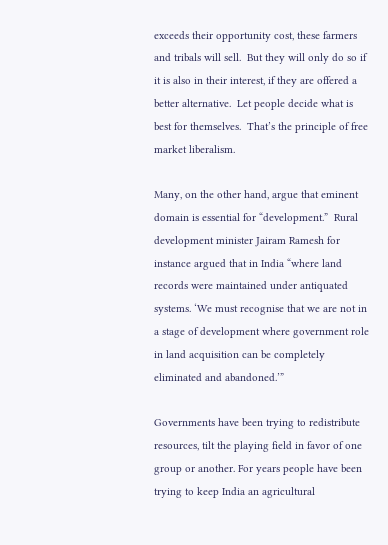exceeds their opportunity cost, these farmers and tribals will sell.  But they will only do so if it is also in their interest, if they are offered a better alternative.  Let people decide what is best for themselves.  That’s the principle of free market liberalism.

Many, on the other hand, argue that eminent domain is essential for “development.”  Rural development minister Jairam Ramesh for instance argued that in India “where land records were maintained under antiquated systems. ‘We must recognise that we are not in a stage of development where government role in land acquisition can be completely eliminated and abandoned.’”

Governments have been trying to redistribute resources, tilt the playing field in favor of one group or another. For years people have been trying to keep India an agricultural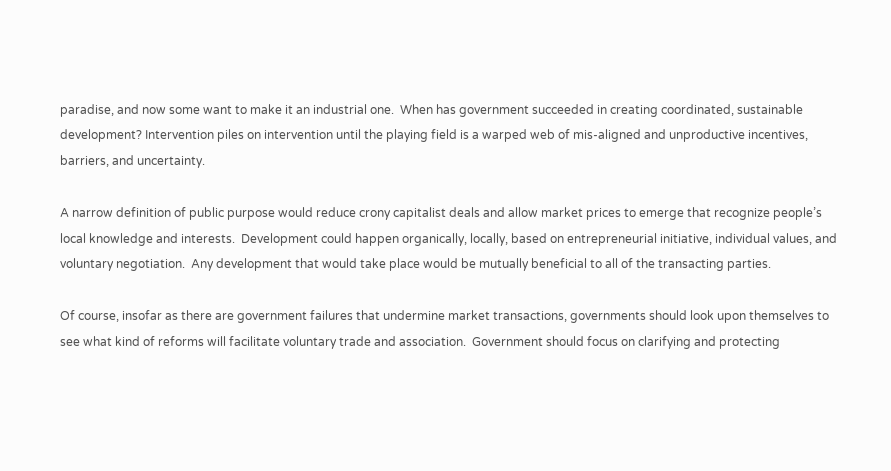paradise, and now some want to make it an industrial one.  When has government succeeded in creating coordinated, sustainable development? Intervention piles on intervention until the playing field is a warped web of mis-aligned and unproductive incentives, barriers, and uncertainty.

A narrow definition of public purpose would reduce crony capitalist deals and allow market prices to emerge that recognize people’s local knowledge and interests.  Development could happen organically, locally, based on entrepreneurial initiative, individual values, and voluntary negotiation.  Any development that would take place would be mutually beneficial to all of the transacting parties.

Of course, insofar as there are government failures that undermine market transactions, governments should look upon themselves to see what kind of reforms will facilitate voluntary trade and association.  Government should focus on clarifying and protecting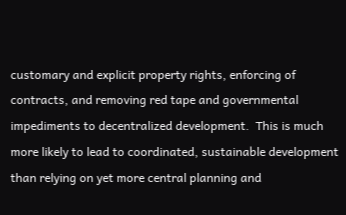customary and explicit property rights, enforcing of contracts, and removing red tape and governmental impediments to decentralized development.  This is much more likely to lead to coordinated, sustainable development than relying on yet more central planning and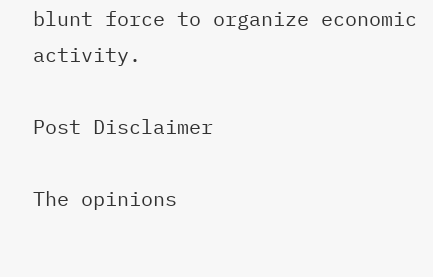blunt force to organize economic activity.

Post Disclaimer

The opinions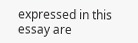expressed in this essay are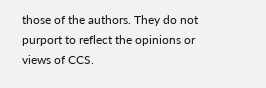those of the authors. They do not purport to reflect the opinions or views of CCS.